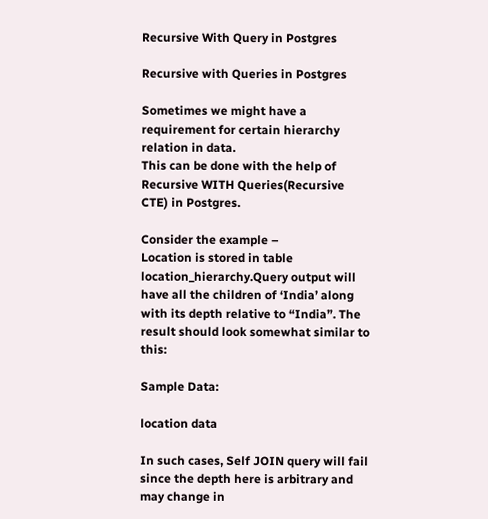Recursive With Query in Postgres

Recursive with Queries in Postgres

Sometimes we might have a requirement for certain hierarchy relation in data.
This can be done with the help of Recursive WITH Queries(Recursive CTE) in Postgres.

Consider the example –
Location is stored in table location_hierarchy.Query output will have all the children of ‘India’ along with its depth relative to “India”. The result should look somewhat similar to this:

Sample Data:

location data

In such cases, Self JOIN query will fail since the depth here is arbitrary and may change in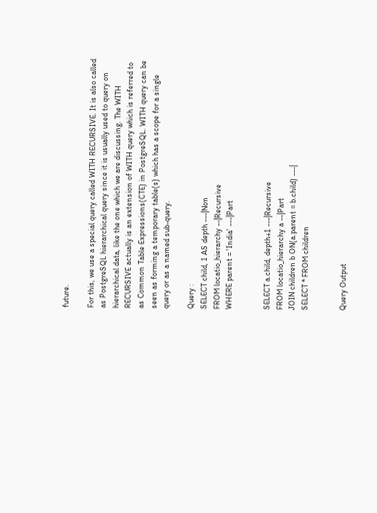future.

For this, we use a special query called WITH RECURSIVE. It is also called as PostgreSQL hierarchical query since it is usually used to query on hierarchical data, like the one which we are discussing. The WITH RECURSIVE actually is an extension of WITH query which is referred to as Common Table Expressions(CTE) in PostgreSQL. WITH query can be seen as forming a temporary table(s) which has a scope for a single query or as a named sub-query.

Query :
SELECT child, 1 AS depth ---|Non
FROM locatio_hierarchy --|Recursive
WHERE parent = 'India' ---|Part


SELECT a.child, depth+1 ---|Recursive
FROM locatio_hierarchy a --|Part
JOIN children b ON(a.parent = b.child) ---|
SELECT * FROM children


Query Output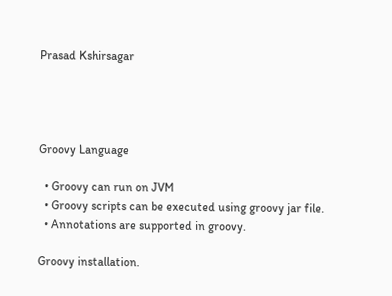Prasad Kshirsagar




Groovy Language

  • Groovy can run on JVM
  • Groovy scripts can be executed using groovy jar file.
  • Annotations are supported in groovy.

Groovy installation.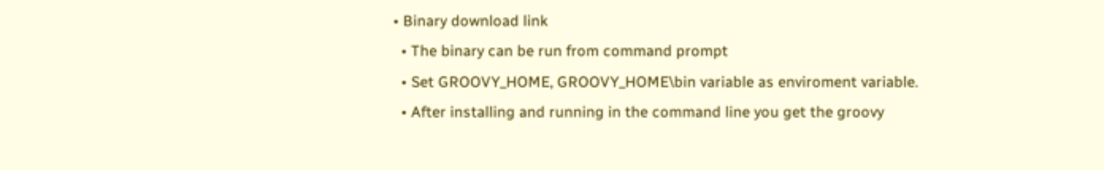• Binary download link
  • The binary can be run from command prompt
  • Set GROOVY_HOME, GROOVY_HOME\bin variable as enviroment variable.
  • After installing and running in the command line you get the groovy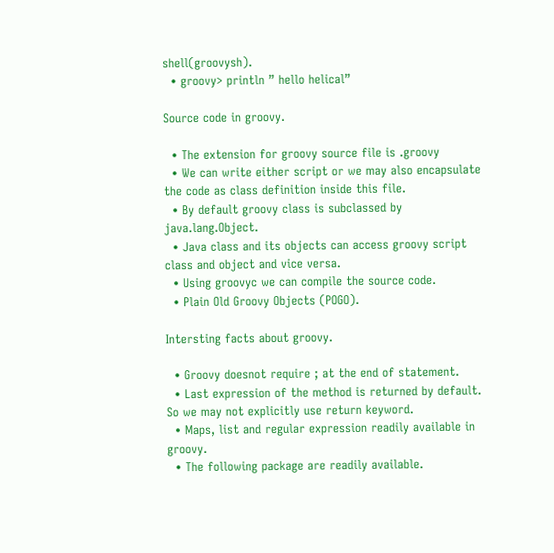shell(groovysh).
  • groovy> println ” hello helical”

Source code in groovy.

  • The extension for groovy source file is .groovy
  • We can write either script or we may also encapsulate the code as class definition inside this file.
  • By default groovy class is subclassed by java.lang.Object.
  • Java class and its objects can access groovy script class and object and vice versa.
  • Using groovyc we can compile the source code.
  • Plain Old Groovy Objects (POGO).

Intersting facts about groovy.

  • Groovy doesnot require ; at the end of statement.
  • Last expression of the method is returned by default. So we may not explicitly use return keyword.
  • Maps, list and regular expression readily available in groovy.
  • The following package are readily available.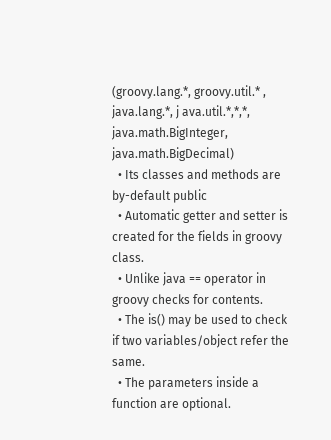(groovy.lang.*, groovy.util.* , java.lang.*, j ava.util.*,*,*, java.math.BigInteger, java.math.BigDecimal)
  • Its classes and methods are by-default public
  • Automatic getter and setter is created for the fields in groovy class.
  • Unlike java == operator in groovy checks for contents.
  • The is() may be used to check if two variables/object refer the same.
  • The parameters inside a function are optional.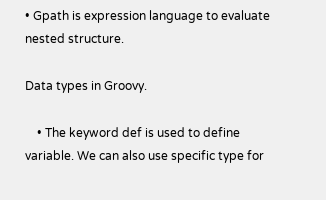• Gpath is expression language to evaluate nested structure.

Data types in Groovy.

    • The keyword def is used to define variable. We can also use specific type for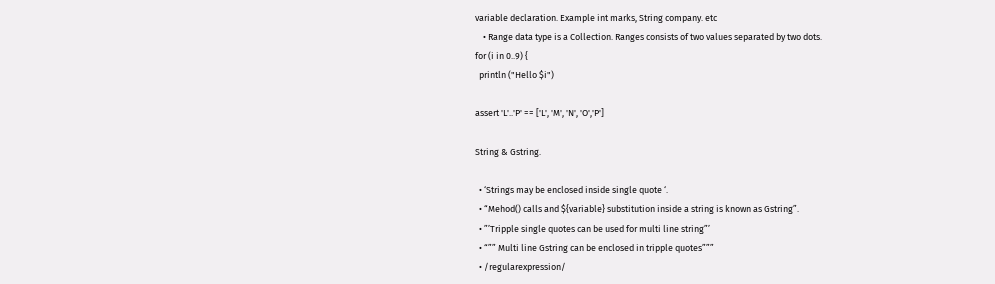variable declaration. Example int marks, String company. etc
    • Range data type is a Collection. Ranges consists of two values separated by two dots.
for (i in 0..9) {
  println ("Hello $i")

assert 'L'..'P' == ['L', 'M', 'N', 'O','P']

String & Gstring.

  • ‘Strings may be enclosed inside single quote ‘.
  • “Mehod() calls and ${variable} substitution inside a string is known as Gstring”.
  • ”’Tripple single quotes can be used for multi line string”’
  • “”” Multi line Gstring can be enclosed in tripple quotes”””
  • /regularexpression/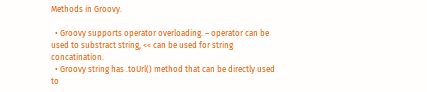Methods in Groovy.

  • Groovy supports operator overloading. – operator can be used to substract string, << can be used for string concatination.
  • Groovy string has .toUrl() method that can be directly used to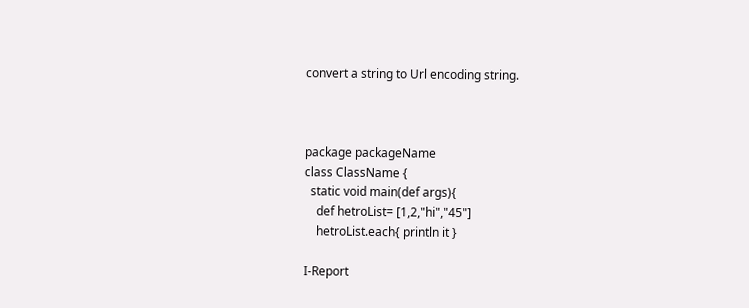convert a string to Url encoding string.



package packageName
class ClassName {
  static void main(def args){
    def hetroList= [1,2,"hi","45"]
    hetroList.each{ println it }

I-Report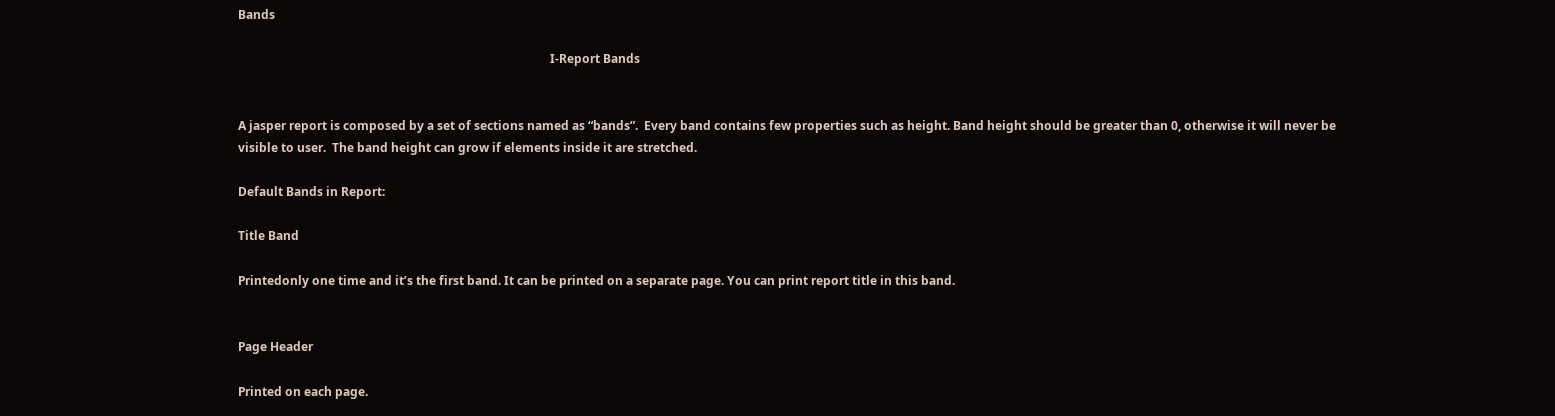Bands

                                                                                                        I-Report Bands


A jasper report is composed by a set of sections named as “bands”.  Every band contains few properties such as height. Band height should be greater than 0, otherwise it will never be visible to user.  The band height can grow if elements inside it are stretched.

Default Bands in Report:

Title Band

Printedonly one time and it’s the first band. It can be printed on a separate page. You can print report title in this band.


Page Header

Printed on each page.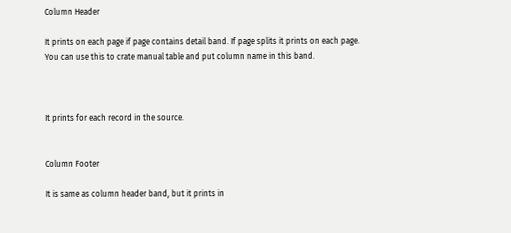Column Header

It prints on each page if page contains detail band. If page splits it prints on each page. You can use this to crate manual table and put column name in this band.



It prints for each record in the source.


Column Footer

It is same as column header band, but it prints in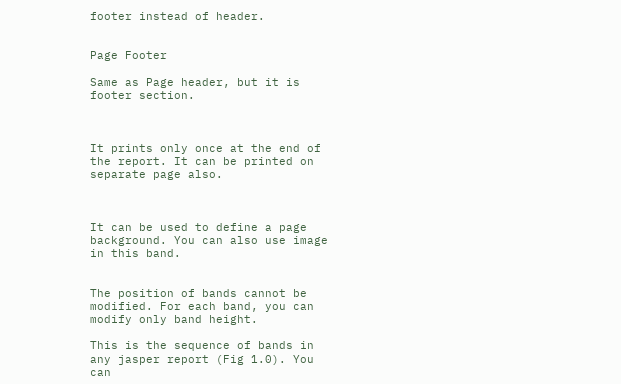footer instead of header.


Page Footer

Same as Page header, but it is footer section.



It prints only once at the end of the report. It can be printed on separate page also.



It can be used to define a page background. You can also use image in this band.


The position of bands cannot be modified. For each band, you can modify only band height.

This is the sequence of bands in any jasper report (Fig 1.0). You can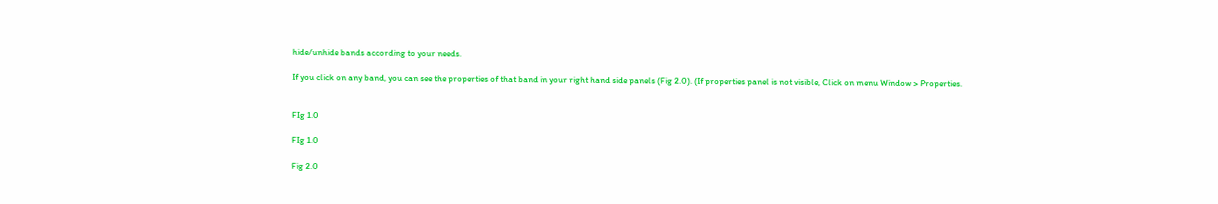hide/unhide bands according to your needs.

If you click on any band, you can see the properties of that band in your right hand side panels (Fig 2.0). (If properties panel is not visible, Click on menu Window > Properties.


FIg 1.0

FIg 1.0

Fig 2.0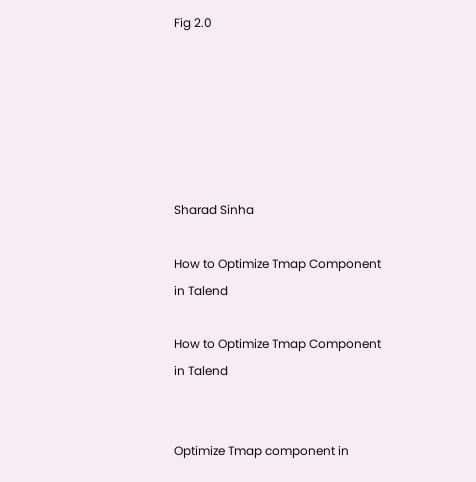Fig 2.0






Sharad Sinha

How to Optimize Tmap Component in Talend

How to Optimize Tmap Component in Talend


Optimize Tmap component in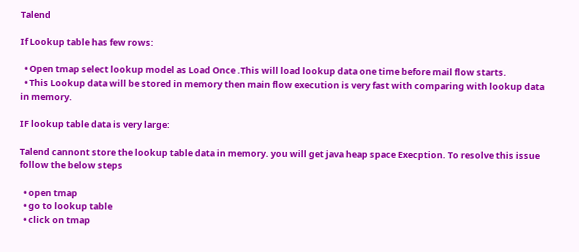Talend

If Lookup table has few rows:

  • Open tmap select lookup model as Load Once .This will load lookup data one time before mail flow starts.
  • This Lookup data will be stored in memory then main flow execution is very fast with comparing with lookup data in memory.

IF lookup table data is very large:

Talend cannont store the lookup table data in memory. you will get java heap space Execption. To resolve this issue follow the below steps

  • open tmap
  • go to lookup table
  • click on tmap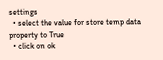settings
  • select the value for store temp data property to True
  • click on ok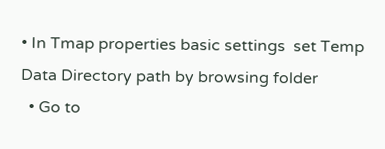• In Tmap properties basic settings  set Temp Data Directory path by browsing folder
  • Go to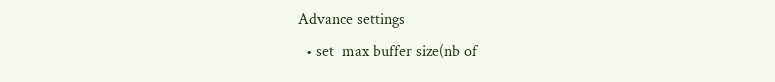Advance settings
  • set  max buffer size(nb of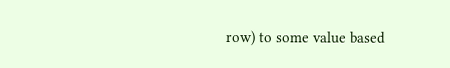row) to some value based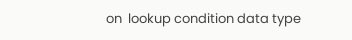on  lookup condition data type